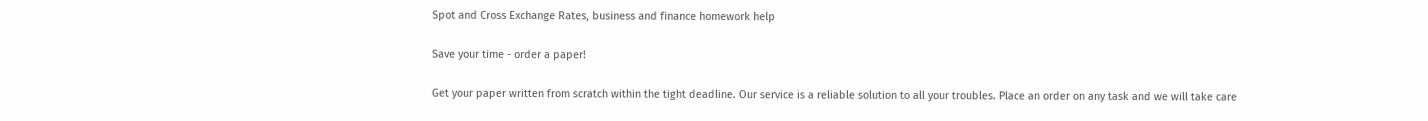Spot and Cross Exchange Rates, business and finance homework help

Save your time - order a paper!

Get your paper written from scratch within the tight deadline. Our service is a reliable solution to all your troubles. Place an order on any task and we will take care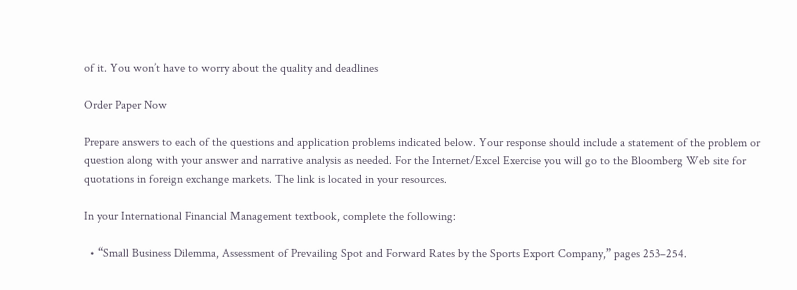of it. You won’t have to worry about the quality and deadlines

Order Paper Now

Prepare answers to each of the questions and application problems indicated below. Your response should include a statement of the problem or question along with your answer and narrative analysis as needed. For the Internet/Excel Exercise you will go to the Bloomberg Web site for quotations in foreign exchange markets. The link is located in your resources.

In your International Financial Management textbook, complete the following:

  • “Small Business Dilemma, Assessment of Prevailing Spot and Forward Rates by the Sports Export Company,” pages 253–254.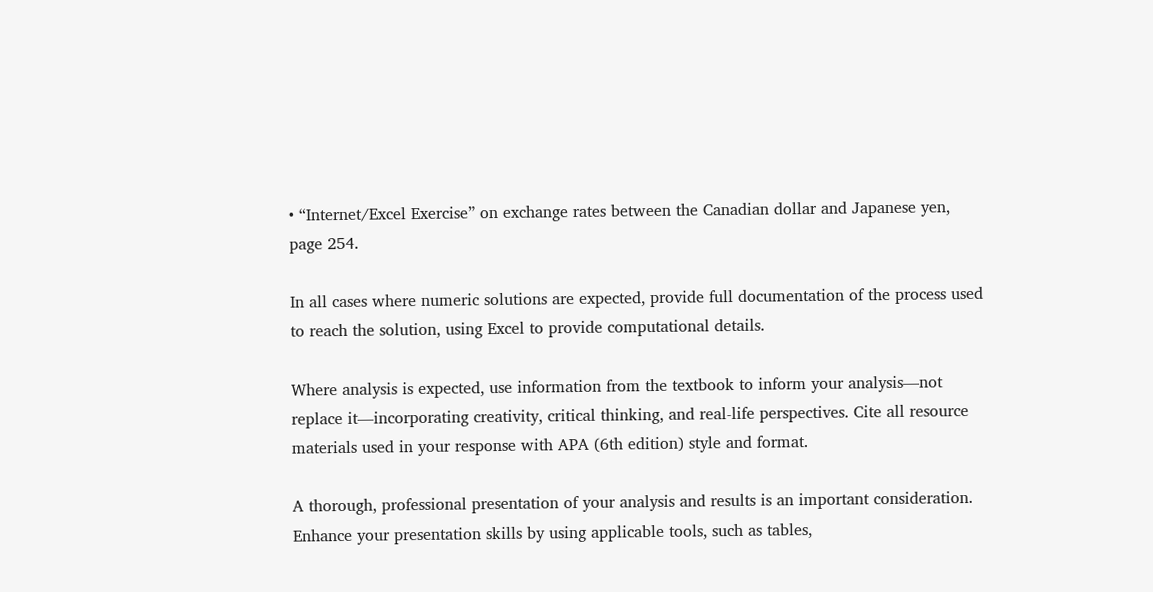• “Internet/Excel Exercise” on exchange rates between the Canadian dollar and Japanese yen, page 254.

In all cases where numeric solutions are expected, provide full documentation of the process used to reach the solution, using Excel to provide computational details.

Where analysis is expected, use information from the textbook to inform your analysis—not replace it—incorporating creativity, critical thinking, and real-life perspectives. Cite all resource materials used in your response with APA (6th edition) style and format.

A thorough, professional presentation of your analysis and results is an important consideration. Enhance your presentation skills by using applicable tools, such as tables,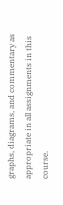graphs, diagrams, and commentary as appropriate in all assignments in this course.